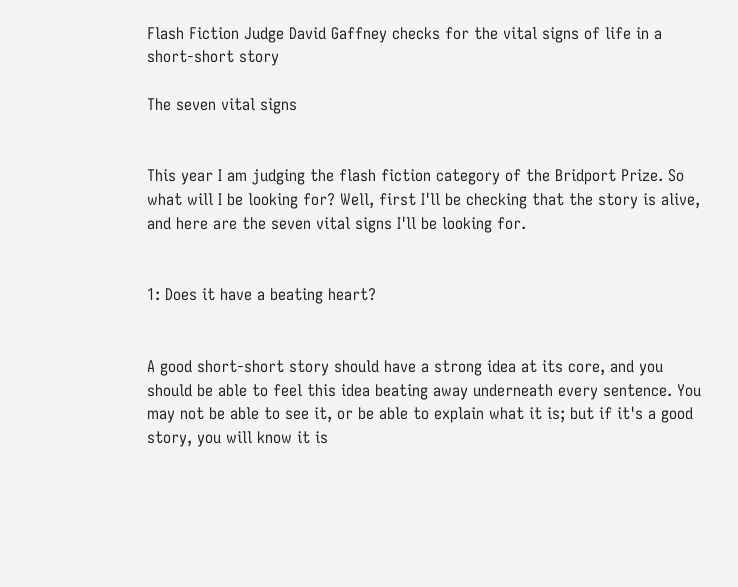Flash Fiction Judge David Gaffney checks for the vital signs of life in a short-short story

The seven vital signs


This year I am judging the flash fiction category of the Bridport Prize. So what will I be looking for? Well, first I'll be checking that the story is alive, and here are the seven vital signs I'll be looking for.


1: Does it have a beating heart?


A good short-short story should have a strong idea at its core, and you should be able to feel this idea beating away underneath every sentence. You may not be able to see it, or be able to explain what it is; but if it's a good story, you will know it is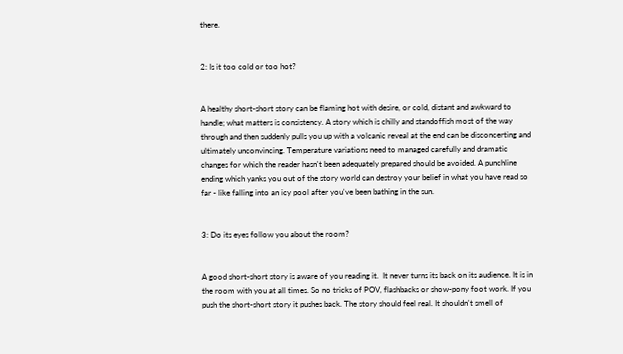there.


2: Is it too cold or too hot?


A healthy short-short story can be flaming hot with desire, or cold, distant and awkward to handle; what matters is consistency. A story which is chilly and standoffish most of the way through and then suddenly pulls you up with a volcanic reveal at the end can be disconcerting and ultimately unconvincing. Temperature variations need to managed carefully and dramatic changes for which the reader hasn't been adequately prepared should be avoided. A punchline ending which yanks you out of the story world can destroy your belief in what you have read so far - like falling into an icy pool after you've been bathing in the sun.


3: Do its eyes follow you about the room?


A good short-short story is aware of you reading it.  It never turns its back on its audience. It is in the room with you at all times. So no tricks of POV, flashbacks or show-pony foot work. If you push the short-short story it pushes back. The story should feel real. It shouldn't smell of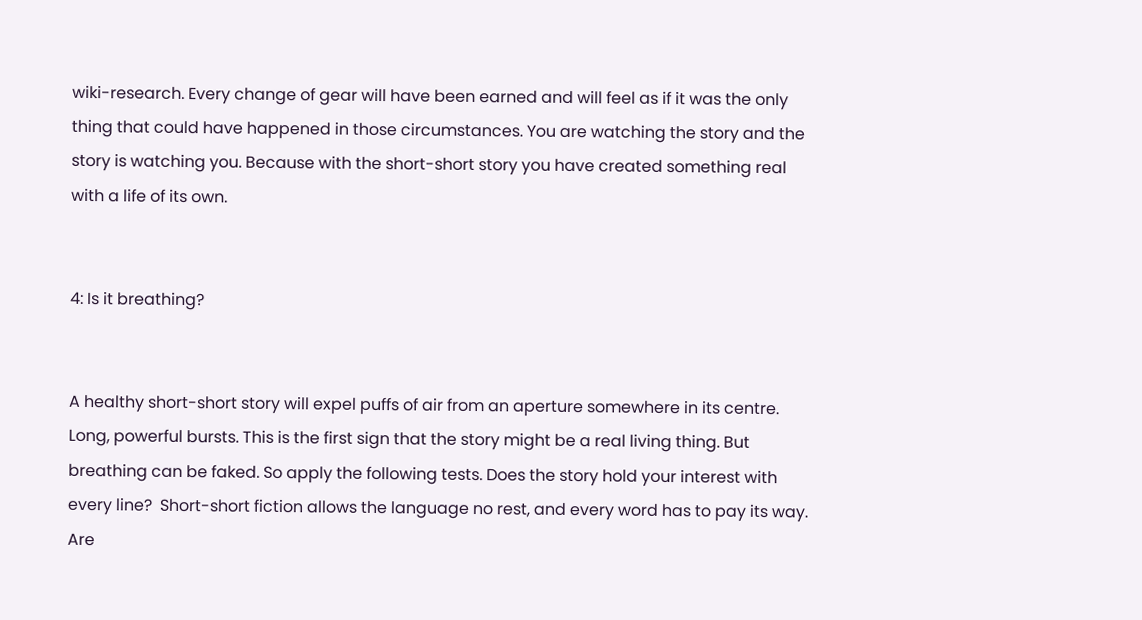wiki-research. Every change of gear will have been earned and will feel as if it was the only thing that could have happened in those circumstances. You are watching the story and the story is watching you. Because with the short-short story you have created something real with a life of its own.


4: Is it breathing?


A healthy short-short story will expel puffs of air from an aperture somewhere in its centre. Long, powerful bursts. This is the first sign that the story might be a real living thing. But breathing can be faked. So apply the following tests. Does the story hold your interest with every line?  Short-short fiction allows the language no rest, and every word has to pay its way. Are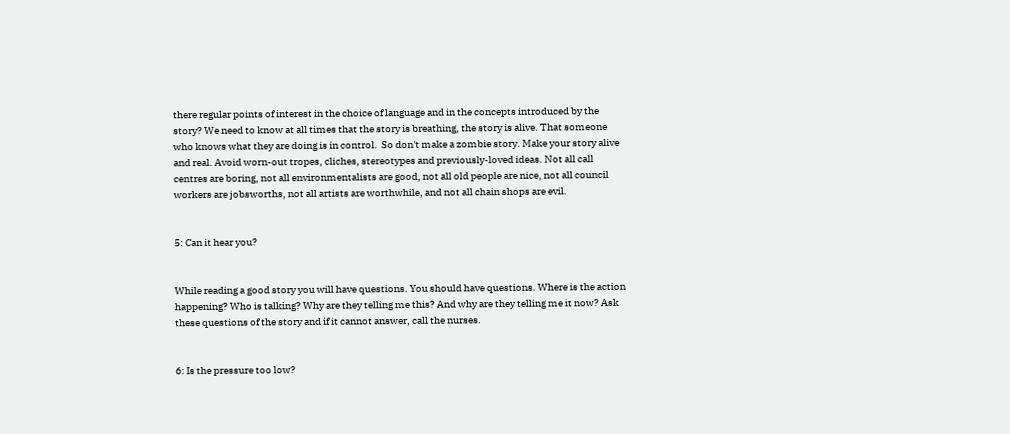there regular points of interest in the choice of language and in the concepts introduced by the story? We need to know at all times that the story is breathing, the story is alive. That someone who knows what they are doing is in control.  So don't make a zombie story. Make your story alive and real. Avoid worn-out tropes, cliches, stereotypes and previously-loved ideas. Not all call centres are boring, not all environmentalists are good, not all old people are nice, not all council workers are jobsworths, not all artists are worthwhile, and not all chain shops are evil.


5: Can it hear you?


While reading a good story you will have questions. You should have questions. Where is the action happening? Who is talking? Why are they telling me this? And why are they telling me it now? Ask these questions of the story and if it cannot answer, call the nurses.


6: Is the pressure too low?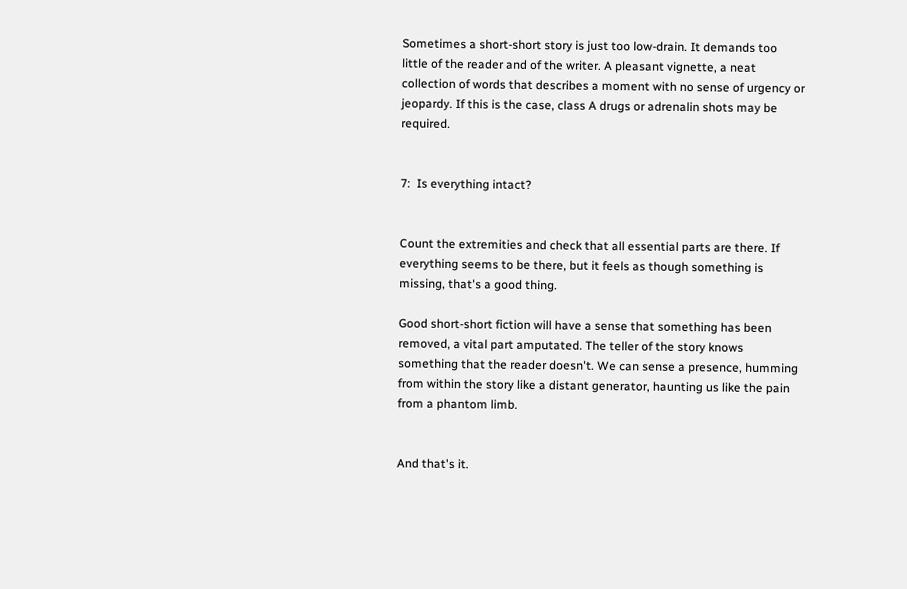Sometimes a short-short story is just too low-drain. It demands too little of the reader and of the writer. A pleasant vignette, a neat collection of words that describes a moment with no sense of urgency or jeopardy. If this is the case, class A drugs or adrenalin shots may be required.


7:  Is everything intact?


Count the extremities and check that all essential parts are there. If everything seems to be there, but it feels as though something is missing, that's a good thing.

Good short-short fiction will have a sense that something has been removed, a vital part amputated. The teller of the story knows something that the reader doesn't. We can sense a presence, humming from within the story like a distant generator, haunting us like the pain from a phantom limb.


And that's it.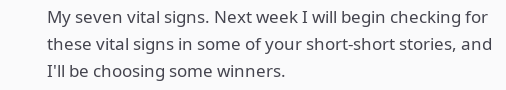My seven vital signs. Next week I will begin checking for these vital signs in some of your short-short stories, and I'll be choosing some winners.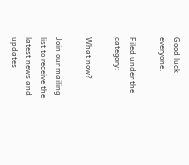Good luck everyone.

Filed under the category:

What now?

Join our mailing list to receive the latest news and updates